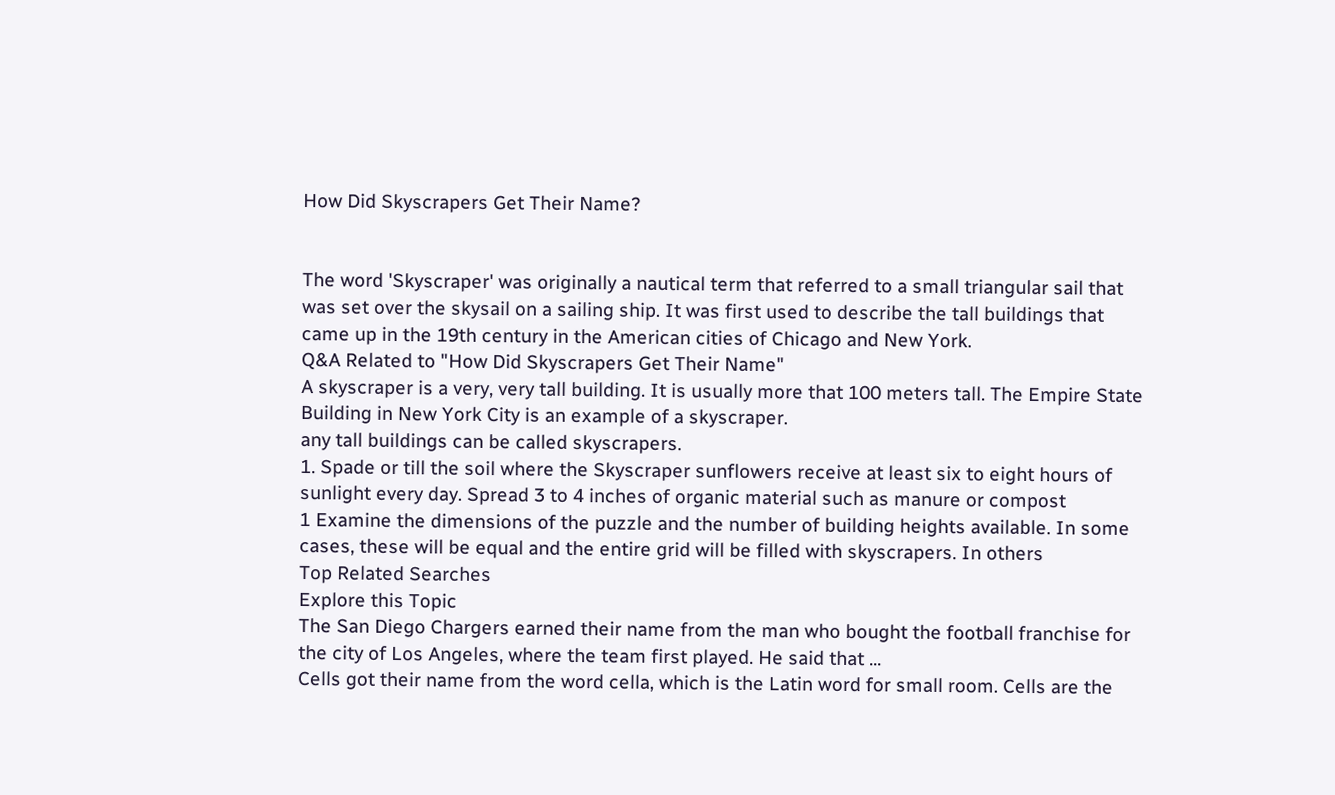How Did Skyscrapers Get Their Name?


The word 'Skyscraper' was originally a nautical term that referred to a small triangular sail that was set over the skysail on a sailing ship. It was first used to describe the tall buildings that came up in the 19th century in the American cities of Chicago and New York.
Q&A Related to "How Did Skyscrapers Get Their Name"
A skyscraper is a very, very tall building. It is usually more that 100 meters tall. The Empire State Building in New York City is an example of a skyscraper.
any tall buildings can be called skyscrapers.
1. Spade or till the soil where the Skyscraper sunflowers receive at least six to eight hours of sunlight every day. Spread 3 to 4 inches of organic material such as manure or compost
1 Examine the dimensions of the puzzle and the number of building heights available. In some cases, these will be equal and the entire grid will be filled with skyscrapers. In others
Top Related Searches
Explore this Topic
The San Diego Chargers earned their name from the man who bought the football franchise for the city of Los Angeles, where the team first played. He said that ...
Cells got their name from the word cella, which is the Latin word for small room. Cells are the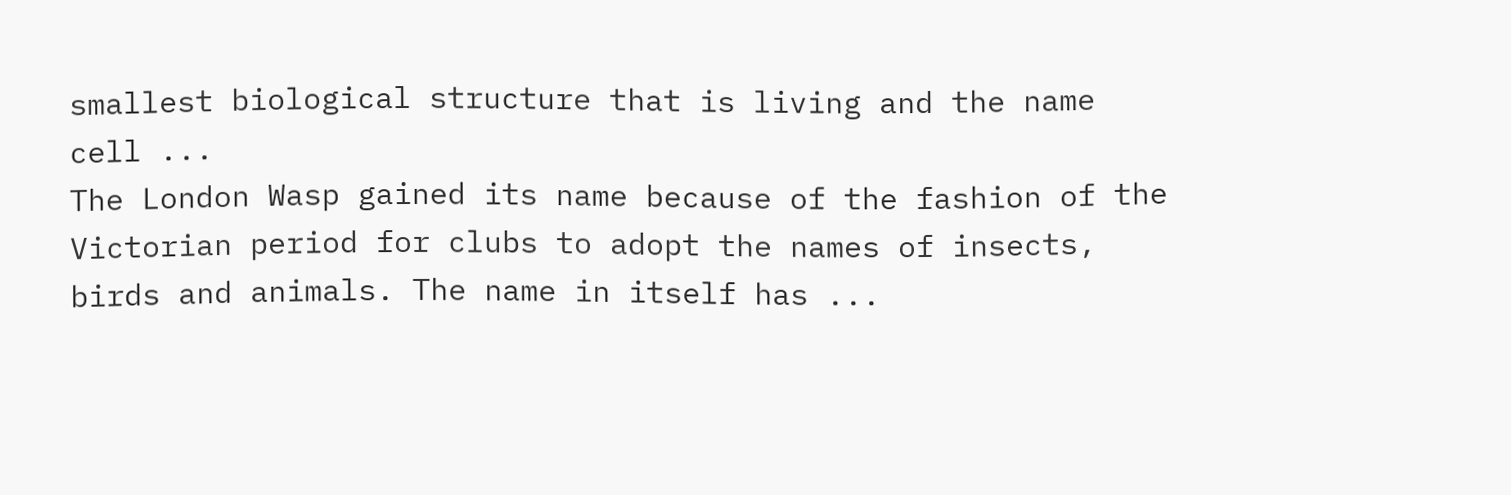smallest biological structure that is living and the name cell ...
The London Wasp gained its name because of the fashion of the Victorian period for clubs to adopt the names of insects, birds and animals. The name in itself has ...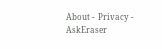About -  Privacy -  AskEraser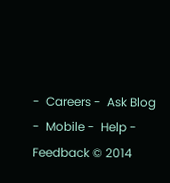-  Careers -  Ask Blog -  Mobile -  Help -  Feedback © 2014